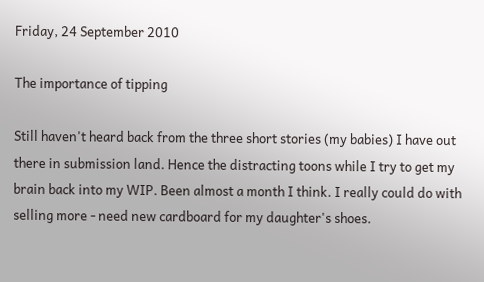Friday, 24 September 2010

The importance of tipping

Still haven't heard back from the three short stories (my babies) I have out there in submission land. Hence the distracting toons while I try to get my brain back into my WIP. Been almost a month I think. I really could do with selling more - need new cardboard for my daughter's shoes.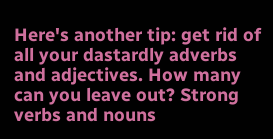Here's another tip: get rid of all your dastardly adverbs and adjectives. How many can you leave out? Strong verbs and nouns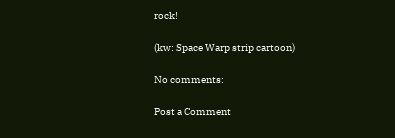rock!

(kw: Space Warp strip cartoon)

No comments:

Post a Comment